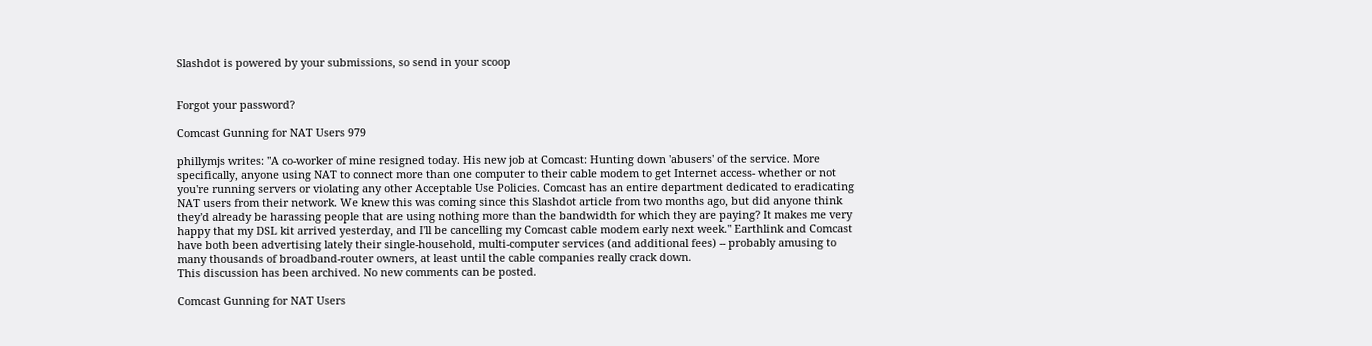Slashdot is powered by your submissions, so send in your scoop


Forgot your password?

Comcast Gunning for NAT Users 979

phillymjs writes: "A co-worker of mine resigned today. His new job at Comcast: Hunting down 'abusers' of the service. More specifically, anyone using NAT to connect more than one computer to their cable modem to get Internet access- whether or not you're running servers or violating any other Acceptable Use Policies. Comcast has an entire department dedicated to eradicating NAT users from their network. We knew this was coming since this Slashdot article from two months ago, but did anyone think they'd already be harassing people that are using nothing more than the bandwidth for which they are paying? It makes me very happy that my DSL kit arrived yesterday, and I'll be cancelling my Comcast cable modem early next week." Earthlink and Comcast have both been advertising lately their single-household, multi-computer services (and additional fees) -- probably amusing to many thousands of broadband-router owners, at least until the cable companies really crack down.
This discussion has been archived. No new comments can be posted.

Comcast Gunning for NAT Users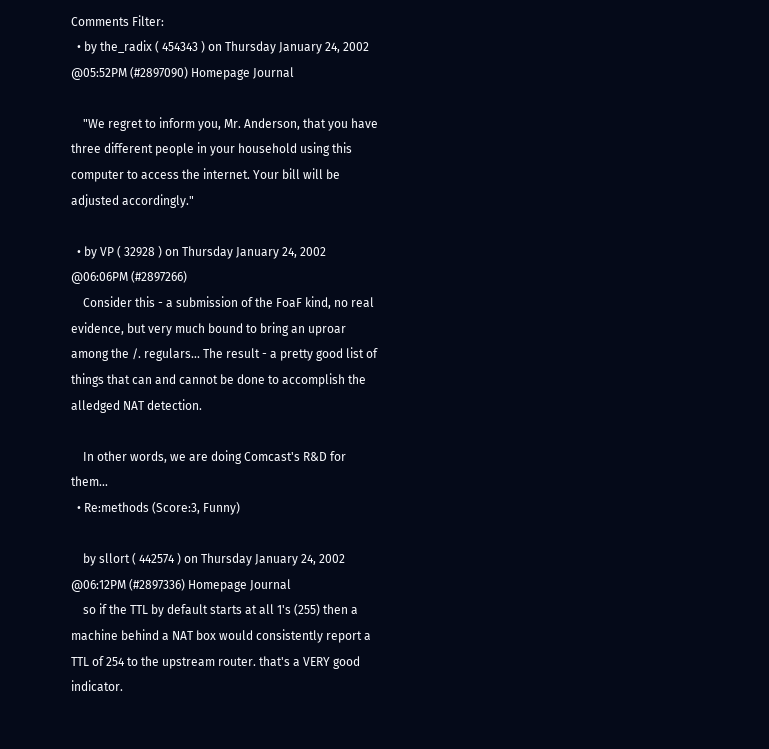Comments Filter:
  • by the_radix ( 454343 ) on Thursday January 24, 2002 @05:52PM (#2897090) Homepage Journal

    "We regret to inform you, Mr. Anderson, that you have three different people in your household using this computer to access the internet. Your bill will be adjusted accordingly."

  • by VP ( 32928 ) on Thursday January 24, 2002 @06:06PM (#2897266)
    Consider this - a submission of the FoaF kind, no real evidence, but very much bound to bring an uproar among the /. regulars... The result - a pretty good list of things that can and cannot be done to accomplish the alledged NAT detection.

    In other words, we are doing Comcast's R&D for them...
  • Re:methods (Score:3, Funny)

    by sllort ( 442574 ) on Thursday January 24, 2002 @06:12PM (#2897336) Homepage Journal
    so if the TTL by default starts at all 1's (255) then a machine behind a NAT box would consistently report a TTL of 254 to the upstream router. that's a VERY good indicator.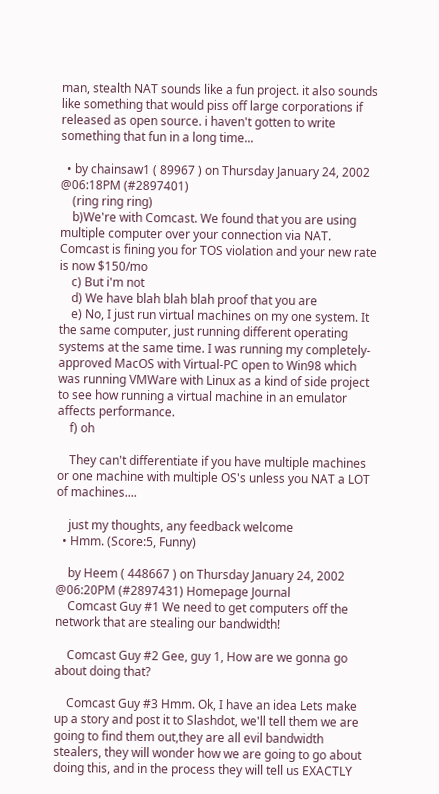man, stealth NAT sounds like a fun project. it also sounds like something that would piss off large corporations if released as open source. i haven't gotten to write something that fun in a long time...

  • by chainsaw1 ( 89967 ) on Thursday January 24, 2002 @06:18PM (#2897401)
    (ring ring ring)
    b)We're with Comcast. We found that you are using multiple computer over your connection via NAT. Comcast is fining you for TOS violation and your new rate is now $150/mo
    c) But i'm not
    d) We have blah blah blah proof that you are
    e) No, I just run virtual machines on my one system. It the same computer, just running different operating systems at the same time. I was running my completely-approved MacOS with Virtual-PC open to Win98 which was running VMWare with Linux as a kind of side project to see how running a virtual machine in an emulator affects performance.
    f) oh

    They can't differentiate if you have multiple machines or one machine with multiple OS's unless you NAT a LOT of machines....

    just my thoughts, any feedback welcome
  • Hmm. (Score:5, Funny)

    by Heem ( 448667 ) on Thursday January 24, 2002 @06:20PM (#2897431) Homepage Journal
    Comcast Guy #1 We need to get computers off the network that are stealing our bandwidth!

    Comcast Guy #2 Gee, guy 1, How are we gonna go about doing that?

    Comcast Guy #3 Hmm. Ok, I have an idea Lets make up a story and post it to Slashdot, we'll tell them we are going to find them out,they are all evil bandwidth stealers, they will wonder how we are going to go about doing this, and in the process they will tell us EXACTLY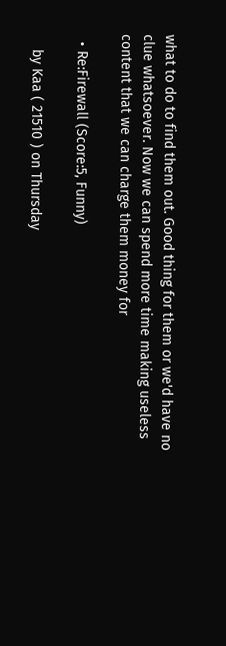what to do to find them out. Good thing for them or we'd have no clue whatsoever. Now we can spend more time making useless content that we can charge them money for

  • Re:Firewall (Score:5, Funny)

    by Kaa ( 21510 ) on Thursday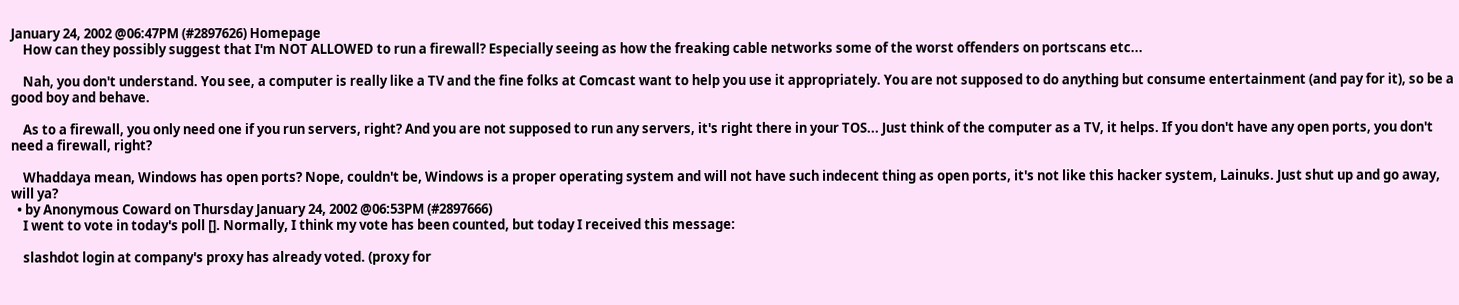January 24, 2002 @06:47PM (#2897626) Homepage
    How can they possibly suggest that I'm NOT ALLOWED to run a firewall? Especially seeing as how the freaking cable networks some of the worst offenders on portscans etc...

    Nah, you don't understand. You see, a computer is really like a TV and the fine folks at Comcast want to help you use it appropriately. You are not supposed to do anything but consume entertainment (and pay for it), so be a good boy and behave.

    As to a firewall, you only need one if you run servers, right? And you are not supposed to run any servers, it's right there in your TOS... Just think of the computer as a TV, it helps. If you don't have any open ports, you don't need a firewall, right?

    Whaddaya mean, Windows has open ports? Nope, couldn't be, Windows is a proper operating system and will not have such indecent thing as open ports, it's not like this hacker system, Lainuks. Just shut up and go away, will ya?
  • by Anonymous Coward on Thursday January 24, 2002 @06:53PM (#2897666)
    I went to vote in today's poll []. Normally, I think my vote has been counted, but today I received this message:

    slashdot login at company's proxy has already voted. (proxy for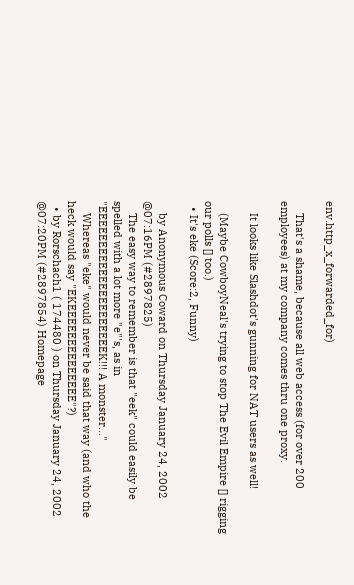env.http_x_forwarded_for)

    That's a shame, because all web access (for over 200 employees) at my company comes thru one proxy.

    It looks like Slashdot's gunning for NAT users as well!

    (Maybe CowboyNeal's trying to stop The Evil Empire [] rigging our polls [] too.)
  • It's eke (Score:2, Funny)

    by Anonymous Coward on Thursday January 24, 2002 @07:16PM (#2897825)
    The easy way to remember is that "eek" could easily be spelled with a lot more "e"'s, as in "EEEEEEEEEEEEEEEEEEEEEK!!! A monster..."
    Whereas "eke" would never be said that way (and who the heck would say "EKEEEEEEEEEEEEEE"?)
  • by Rorschach1 ( 174480 ) on Thursday January 24, 2002 @07:20PM (#2897854) Homepage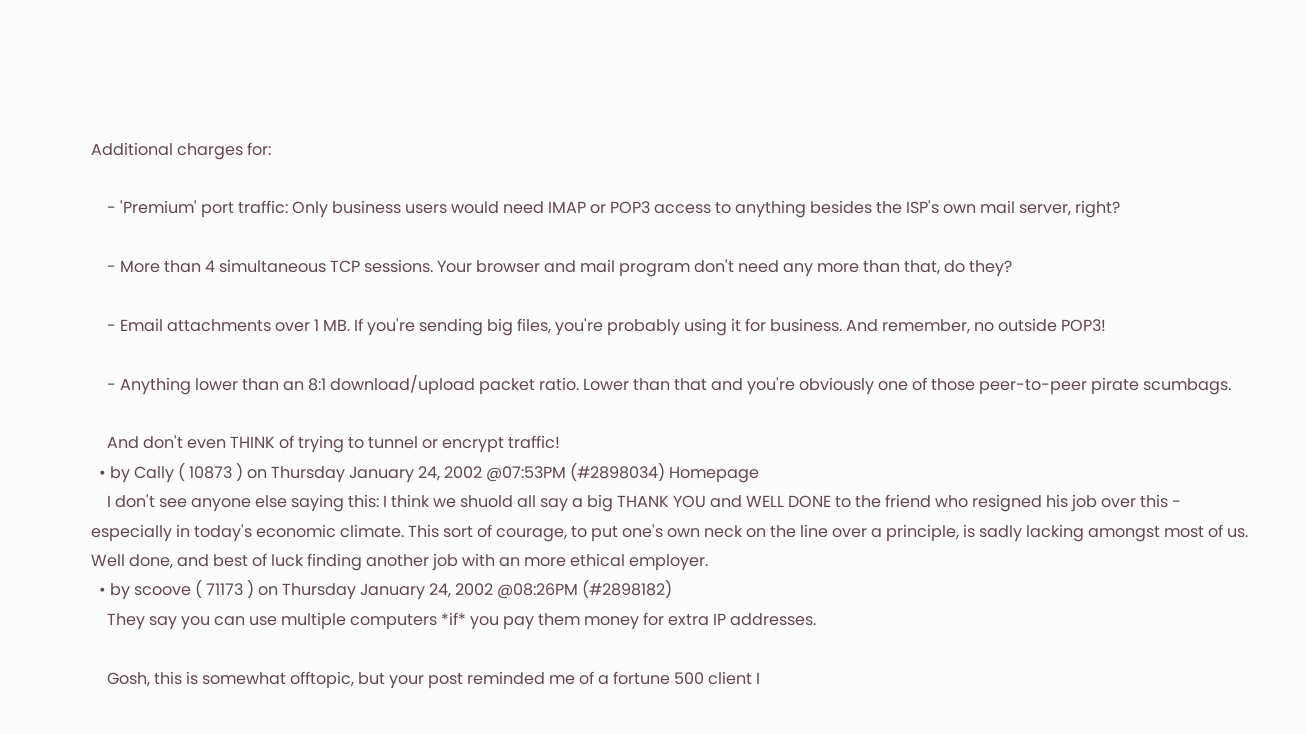Additional charges for:

    - 'Premium' port traffic: Only business users would need IMAP or POP3 access to anything besides the ISP's own mail server, right?

    - More than 4 simultaneous TCP sessions. Your browser and mail program don't need any more than that, do they?

    - Email attachments over 1 MB. If you're sending big files, you're probably using it for business. And remember, no outside POP3!

    - Anything lower than an 8:1 download/upload packet ratio. Lower than that and you're obviously one of those peer-to-peer pirate scumbags.

    And don't even THINK of trying to tunnel or encrypt traffic!
  • by Cally ( 10873 ) on Thursday January 24, 2002 @07:53PM (#2898034) Homepage
    I don't see anyone else saying this: I think we shuold all say a big THANK YOU and WELL DONE to the friend who resigned his job over this - especially in today's economic climate. This sort of courage, to put one's own neck on the line over a principle, is sadly lacking amongst most of us. Well done, and best of luck finding another job with an more ethical employer.
  • by scoove ( 71173 ) on Thursday January 24, 2002 @08:26PM (#2898182)
    They say you can use multiple computers *if* you pay them money for extra IP addresses.

    Gosh, this is somewhat offtopic, but your post reminded me of a fortune 500 client I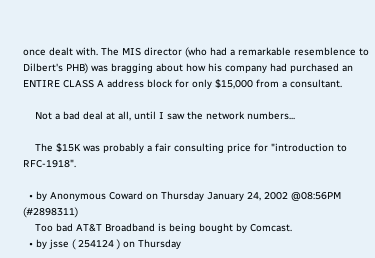once dealt with. The MIS director (who had a remarkable resemblence to Dilbert's PHB) was bragging about how his company had purchased an ENTIRE CLASS A address block for only $15,000 from a consultant.

    Not a bad deal at all, until I saw the network numbers...

    The $15K was probably a fair consulting price for "introduction to RFC-1918".

  • by Anonymous Coward on Thursday January 24, 2002 @08:56PM (#2898311)
    Too bad AT&T Broadband is being bought by Comcast.
  • by jsse ( 254124 ) on Thursday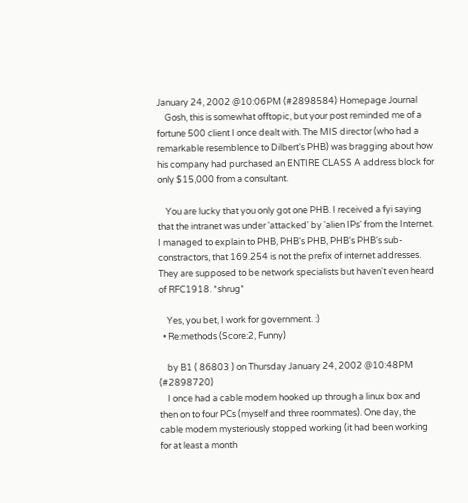January 24, 2002 @10:06PM (#2898584) Homepage Journal
    Gosh, this is somewhat offtopic, but your post reminded me of a fortune 500 client I once dealt with. The MIS director (who had a remarkable resemblence to Dilbert's PHB) was bragging about how his company had purchased an ENTIRE CLASS A address block for only $15,000 from a consultant.

    You are lucky that you only got one PHB. I received a fyi saying that the intranet was under 'attacked' by 'alien IPs' from the Internet. I managed to explain to PHB, PHB's PHB, PHB's PHB's sub-constractors, that 169.254 is not the prefix of internet addresses. They are supposed to be network specialists but haven't even heard of RFC1918. *shrug*

    Yes, you bet, I work for government. :)
  • Re:methods (Score:2, Funny)

    by B1 ( 86803 ) on Thursday January 24, 2002 @10:48PM (#2898720)
    I once had a cable modem hooked up through a linux box and then on to four PCs (myself and three roommates). One day, the cable modem mysteriously stopped working (it had been working for at least a month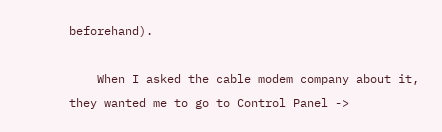beforehand).

    When I asked the cable modem company about it, they wanted me to go to Control Panel ->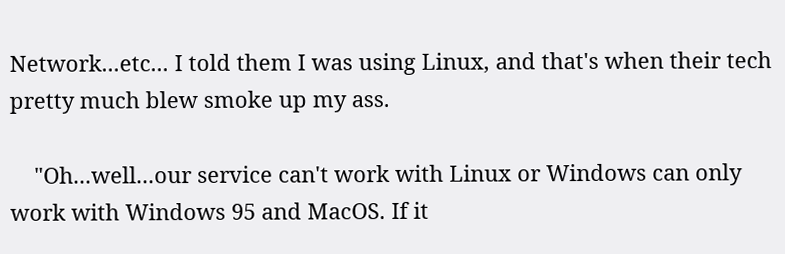Network...etc... I told them I was using Linux, and that's when their tech pretty much blew smoke up my ass.

    "Oh...well...our service can't work with Linux or Windows can only work with Windows 95 and MacOS. If it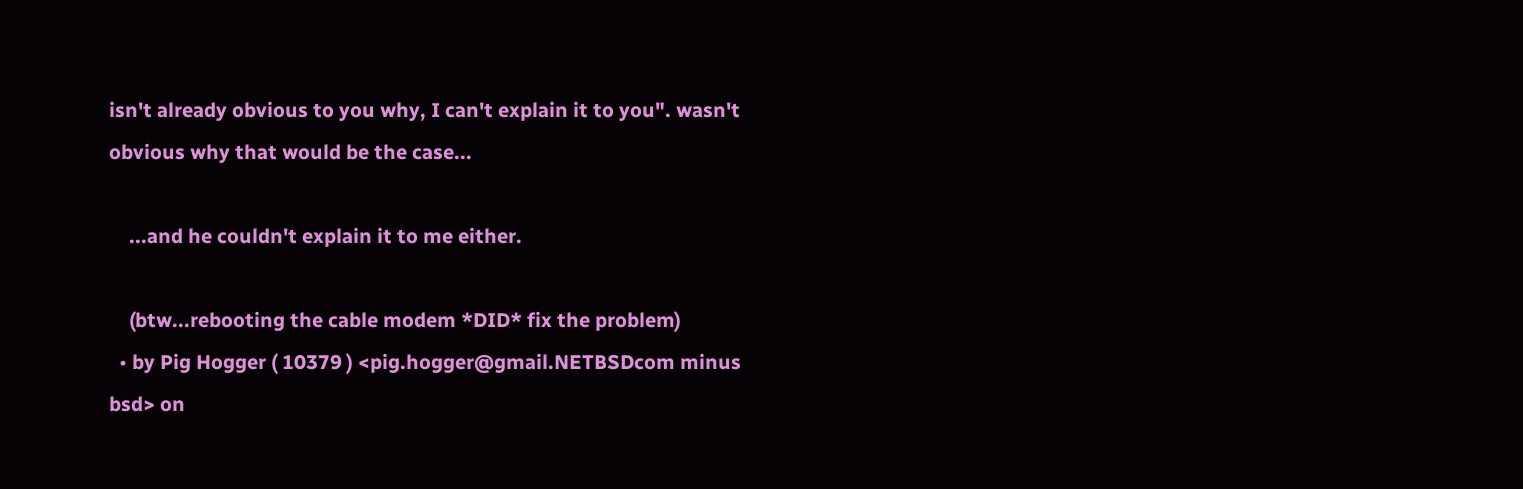isn't already obvious to you why, I can't explain it to you". wasn't obvious why that would be the case...

    ...and he couldn't explain it to me either.

    (btw...rebooting the cable modem *DID* fix the problem)
  • by Pig Hogger ( 10379 ) <pig.hogger@gmail.NETBSDcom minus bsd> on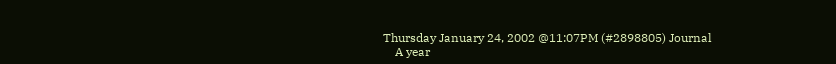Thursday January 24, 2002 @11:07PM (#2898805) Journal
    A year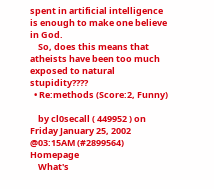spent in artificial intelligence is enough to make one believe in God.
    So, does this means that atheists have been too much exposed to natural stupidity????
  • Re:methods (Score:2, Funny)

    by cl0secall ( 449952 ) on Friday January 25, 2002 @03:15AM (#2899564) Homepage
    What's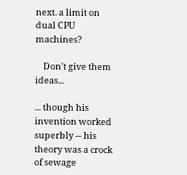next. a limit on dual CPU machines?

    Don't give them ideas...

... though his invention worked superbly -- his theory was a crock of sewage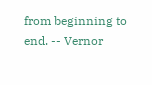from beginning to end. -- Vernor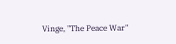Vinge, "The Peace War"